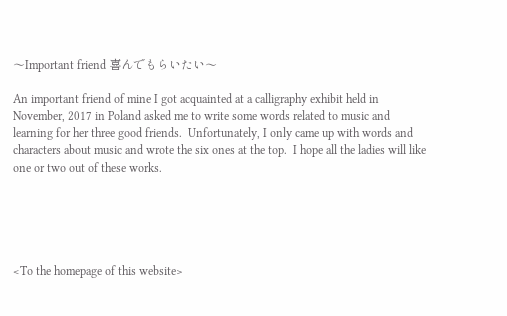〜Important friend 喜んでもらいたい〜

An important friend of mine I got acquainted at a calligraphy exhibit held in November, 2017 in Poland asked me to write some words related to music and learning for her three good friends.  Unfortunately, I only came up with words and characters about music and wrote the six ones at the top.  I hope all the ladies will like one or two out of these works.





<To the homepage of this website>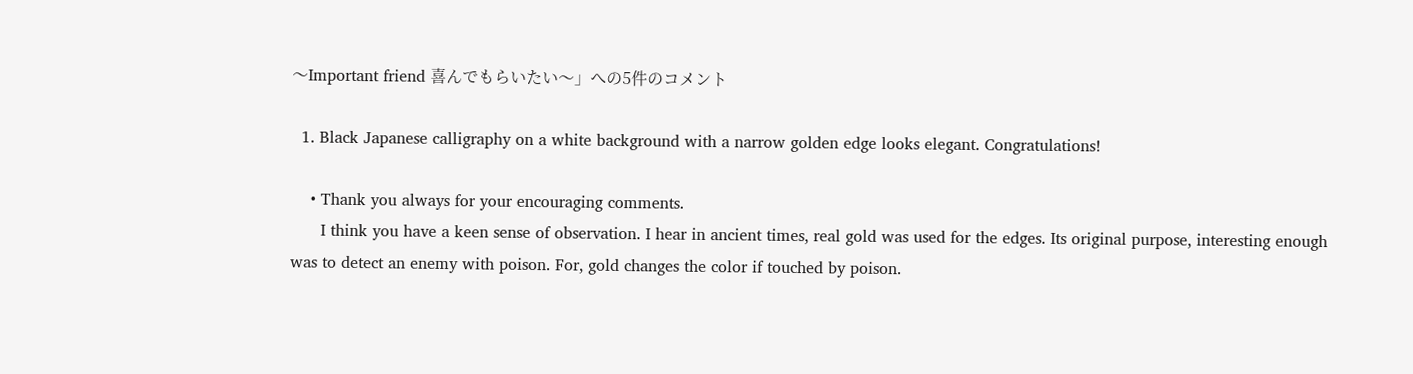〜Important friend 喜んでもらいたい〜」への5件のコメント

  1. Black Japanese calligraphy on a white background with a narrow golden edge looks elegant. Congratulations!

    • Thank you always for your encouraging comments.
      I think you have a keen sense of observation. I hear in ancient times, real gold was used for the edges. Its original purpose, interesting enough was to detect an enemy with poison. For, gold changes the color if touched by poison.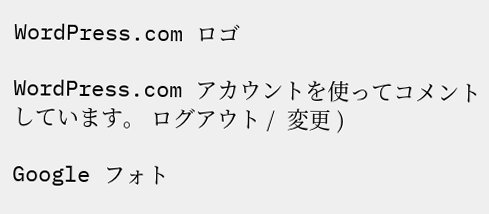WordPress.com ロゴ

WordPress.com アカウントを使ってコメントしています。 ログアウト /  変更 )

Google フォト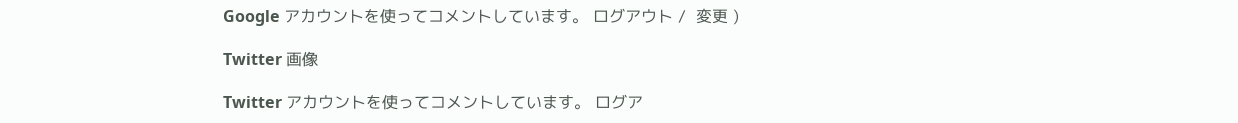Google アカウントを使ってコメントしています。 ログアウト /  変更 )

Twitter 画像

Twitter アカウントを使ってコメントしています。 ログア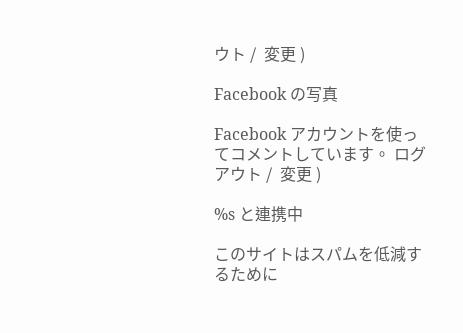ウト /  変更 )

Facebook の写真

Facebook アカウントを使ってコメントしています。 ログアウト /  変更 )

%s と連携中

このサイトはスパムを低減するために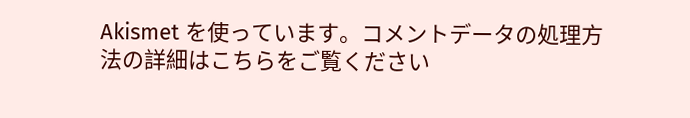Akismet を使っています。コメントデータの処理方法の詳細はこちらをご覧ください